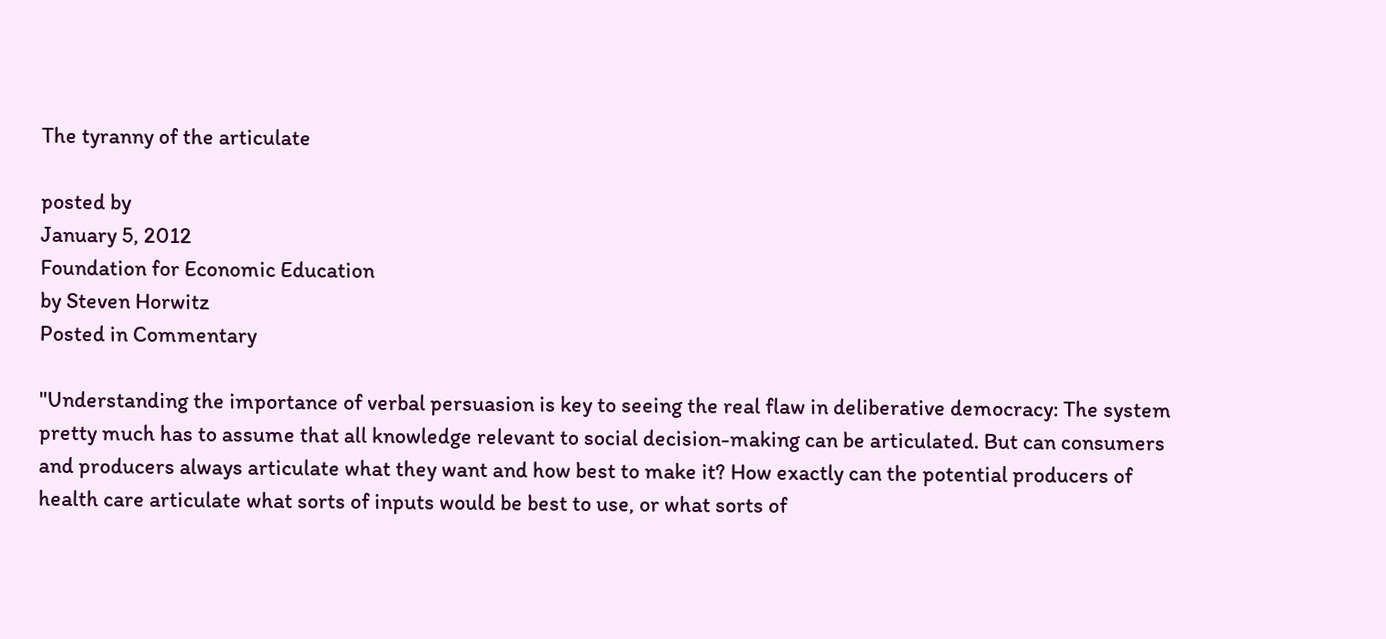The tyranny of the articulate

posted by
January 5, 2012
Foundation for Economic Education
by Steven Horwitz
Posted in Commentary

"Understanding the importance of verbal persuasion is key to seeing the real flaw in deliberative democracy: The system pretty much has to assume that all knowledge relevant to social decision-making can be articulated. But can consumers and producers always articulate what they want and how best to make it? How exactly can the potential producers of health care articulate what sorts of inputs would be best to use, or what sorts of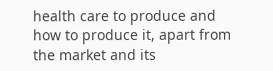health care to produce and how to produce it, apart from the market and its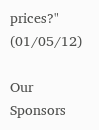prices?" (01/05/12)

Our Sponsors